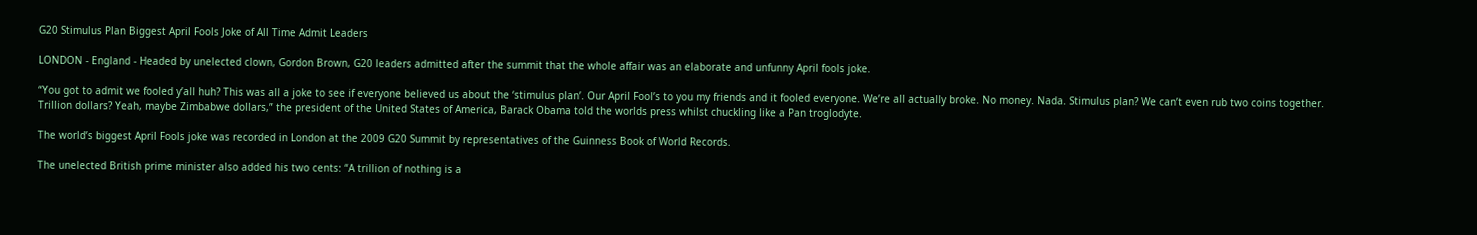G20 Stimulus Plan Biggest April Fools Joke of All Time Admit Leaders

LONDON - England - Headed by unelected clown, Gordon Brown, G20 leaders admitted after the summit that the whole affair was an elaborate and unfunny April fools joke.

“You got to admit we fooled y’all huh? This was all a joke to see if everyone believed us about the ‘stimulus plan’. Our April Fool’s to you my friends and it fooled everyone. We’re all actually broke. No money. Nada. Stimulus plan? We can’t even rub two coins together. Trillion dollars? Yeah, maybe Zimbabwe dollars,” the president of the United States of America, Barack Obama told the worlds press whilst chuckling like a Pan troglodyte.

The world’s biggest April Fools joke was recorded in London at the 2009 G20 Summit by representatives of the Guinness Book of World Records.

The unelected British prime minister also added his two cents: “A trillion of nothing is a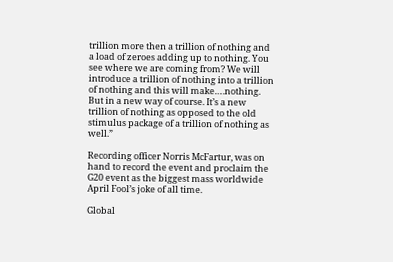trillion more then a trillion of nothing and a load of zeroes adding up to nothing. You see where we are coming from? We will introduce a trillion of nothing into a trillion of nothing and this will make….nothing. But in a new way of course. It’s a new trillion of nothing as opposed to the old stimulus package of a trillion of nothing as well.”

Recording officer Norris McFartur, was on hand to record the event and proclaim the G20 event as the biggest mass worldwide April Fool’s joke of all time.

Global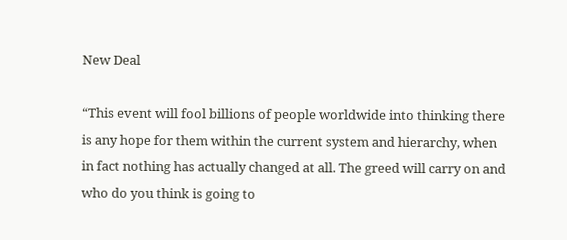New Deal

“This event will fool billions of people worldwide into thinking there is any hope for them within the current system and hierarchy, when in fact nothing has actually changed at all. The greed will carry on and who do you think is going to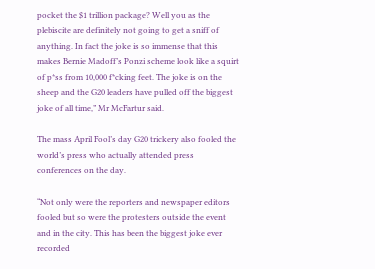pocket the $1 trillion package? Well you as the plebiscite are definitely not going to get a sniff of anything. In fact the joke is so immense that this makes Bernie Madoff’s Ponzi scheme look like a squirt of p*ss from 10,000 f*cking feet. The joke is on the sheep and the G20 leaders have pulled off the biggest joke of all time,” Mr McFartur said.

The mass April Fool’s day G20 trickery also fooled the world’s press who actually attended press conferences on the day.

“Not only were the reporters and newspaper editors fooled but so were the protesters outside the event and in the city. This has been the biggest joke ever recorded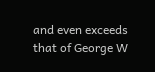and even exceeds that of George W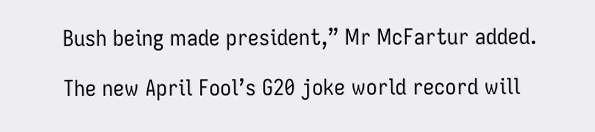Bush being made president,” Mr McFartur added.

The new April Fool’s G20 joke world record will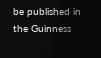be published in the Guinness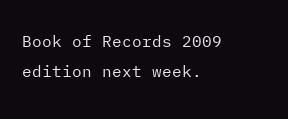Book of Records 2009 edition next week.